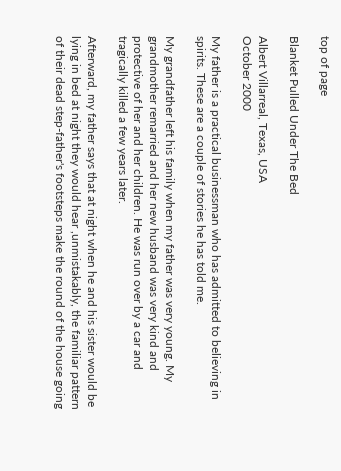top of page

Blanket Pulled Under The Bed

Albert Villarreal, Texas, USA
October 2000

My father is a practical businessman who has admitted to believing in spirits. These are a couple of stories he has told me.

My grandfather left his family when my father was very young. My grandmother remarried and her new husband was very kind and protective of her and her children. He was run over by a car and tragically killed a few years later.

Afterward, my father says that at night when he and his sister would be lying in bed at night they would hear ,unmistakably, the familiar pattern of their dead step-father's footsteps make the round of the house going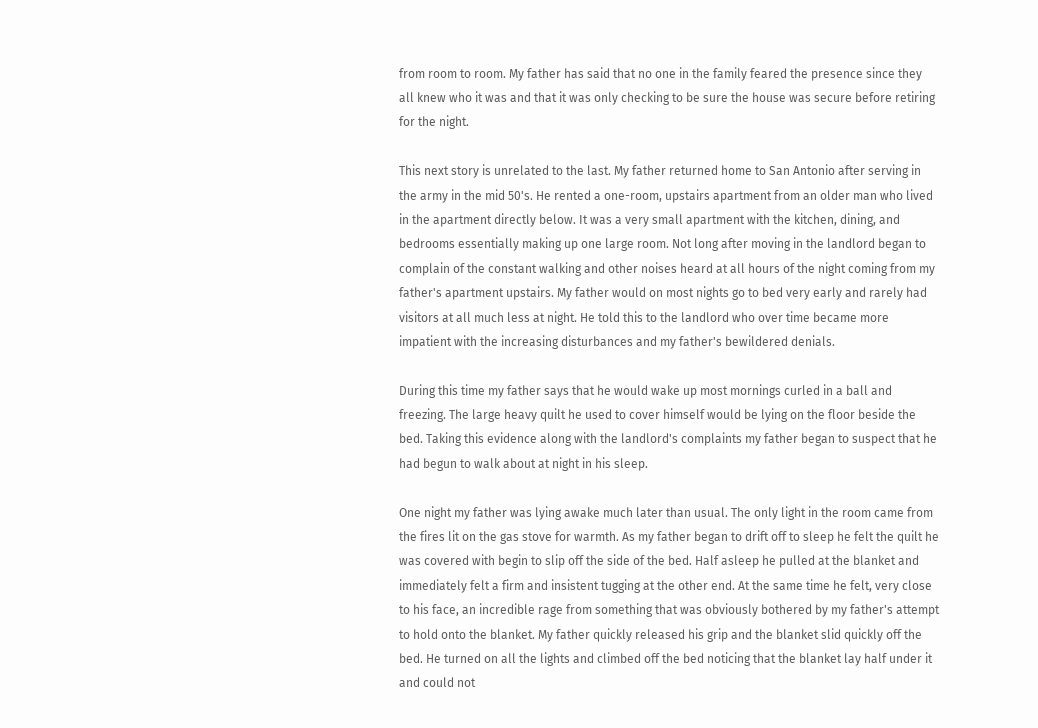from room to room. My father has said that no one in the family feared the presence since they all knew who it was and that it was only checking to be sure the house was secure before retiring for the night.

This next story is unrelated to the last. My father returned home to San Antonio after serving in the army in the mid 50's. He rented a one-room, upstairs apartment from an older man who lived in the apartment directly below. It was a very small apartment with the kitchen, dining, and bedrooms essentially making up one large room. Not long after moving in the landlord began to complain of the constant walking and other noises heard at all hours of the night coming from my father's apartment upstairs. My father would on most nights go to bed very early and rarely had visitors at all much less at night. He told this to the landlord who over time became more impatient with the increasing disturbances and my father's bewildered denials.

During this time my father says that he would wake up most mornings curled in a ball and freezing. The large heavy quilt he used to cover himself would be lying on the floor beside the bed. Taking this evidence along with the landlord's complaints my father began to suspect that he had begun to walk about at night in his sleep.

One night my father was lying awake much later than usual. The only light in the room came from the fires lit on the gas stove for warmth. As my father began to drift off to sleep he felt the quilt he was covered with begin to slip off the side of the bed. Half asleep he pulled at the blanket and immediately felt a firm and insistent tugging at the other end. At the same time he felt, very close to his face, an incredible rage from something that was obviously bothered by my father's attempt to hold onto the blanket. My father quickly released his grip and the blanket slid quickly off the bed. He turned on all the lights and climbed off the bed noticing that the blanket lay half under it and could not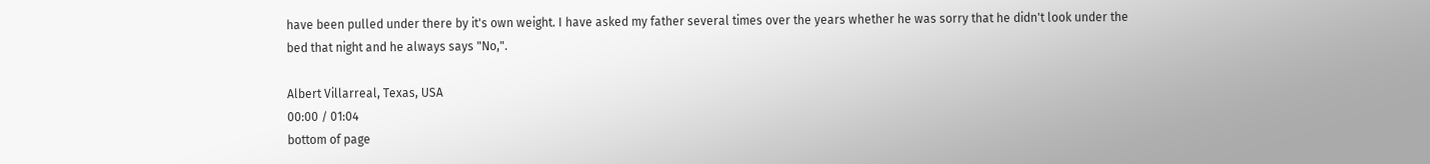have been pulled under there by it's own weight. I have asked my father several times over the years whether he was sorry that he didn't look under the bed that night and he always says "No,".

Albert Villarreal, Texas, USA
00:00 / 01:04
bottom of page